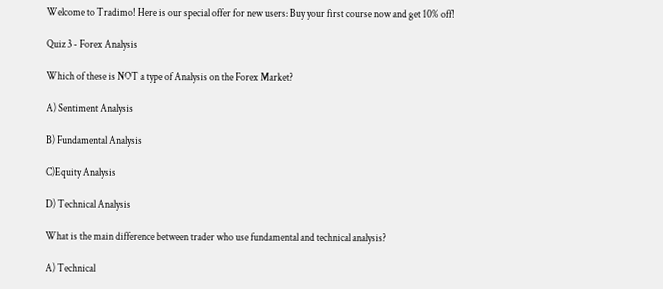Welcome to Tradimo! Here is our special offer for new users: Buy your first course now and get 10% off!

Quiz 3 - Forex Analysis

Which of these is NOT a type of Analysis on the Forex Market?

A) Sentiment Analysis

B) Fundamental Analysis

C)Equity Analysis

D) Technical Analysis

What is the main difference between trader who use fundamental and technical analysis?

A) Technical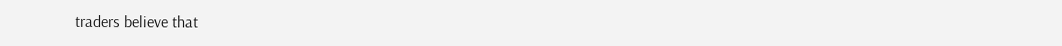traders believe that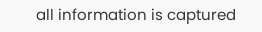all information is captured